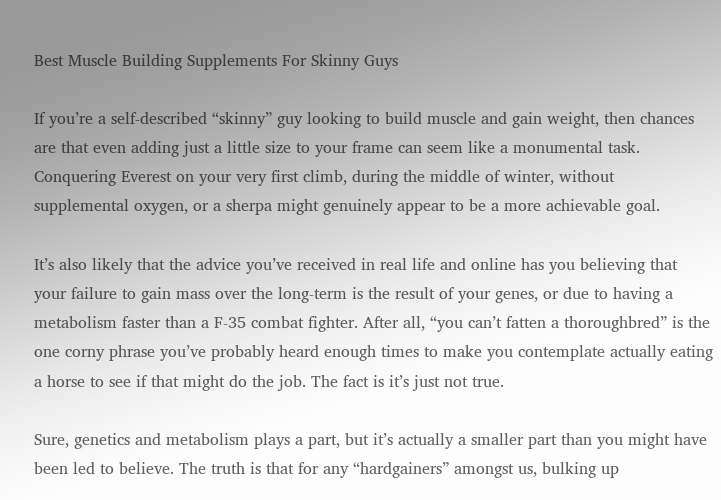Best Muscle Building Supplements For Skinny Guys

If you’re a self-described “skinny” guy looking to build muscle and gain weight, then chances are that even adding just a little size to your frame can seem like a monumental task. Conquering Everest on your very first climb, during the middle of winter, without supplemental oxygen, or a sherpa might genuinely appear to be a more achievable goal.

It’s also likely that the advice you’ve received in real life and online has you believing that your failure to gain mass over the long-term is the result of your genes, or due to having a metabolism faster than a F-35 combat fighter. After all, “you can’t fatten a thoroughbred” is the one corny phrase you’ve probably heard enough times to make you contemplate actually eating a horse to see if that might do the job. The fact is it’s just not true.

Sure, genetics and metabolism plays a part, but it’s actually a smaller part than you might have been led to believe. The truth is that for any “hardgainers” amongst us, bulking up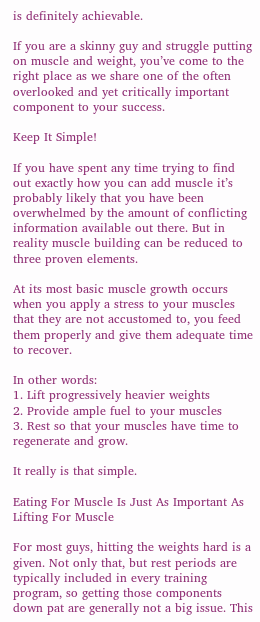is definitely achievable.

If you are a skinny guy and struggle putting on muscle and weight, you’ve come to the right place as we share one of the often overlooked and yet critically important component to your success.

Keep It Simple!

If you have spent any time trying to find out exactly how you can add muscle it’s probably likely that you have been overwhelmed by the amount of conflicting information available out there. But in reality muscle building can be reduced to three proven elements.

At its most basic muscle growth occurs when you apply a stress to your muscles that they are not accustomed to, you feed them properly and give them adequate time to recover.

In other words:
1. Lift progressively heavier weights
2. Provide ample fuel to your muscles
3. Rest so that your muscles have time to regenerate and grow.

It really is that simple.

Eating For Muscle Is Just As Important As Lifting For Muscle

For most guys, hitting the weights hard is a given. Not only that, but rest periods are typically included in every training program, so getting those components down pat are generally not a big issue. This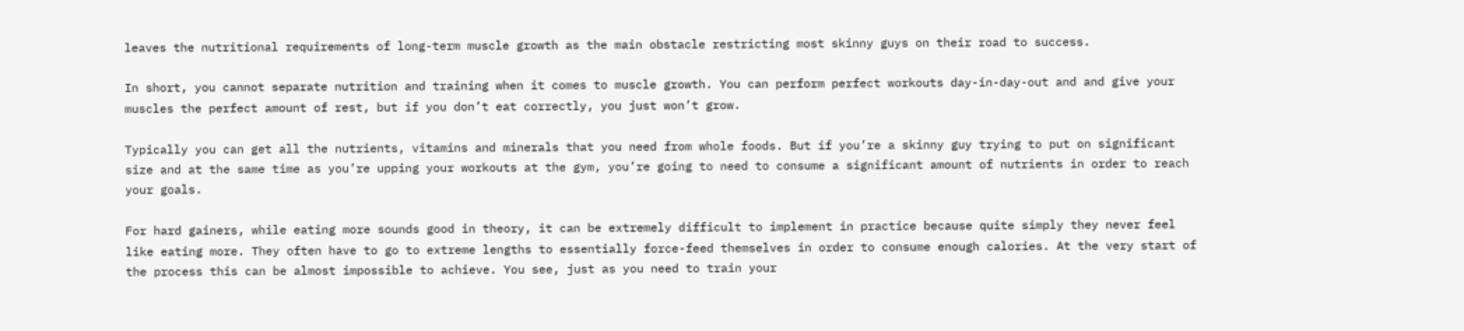leaves the nutritional requirements of long-term muscle growth as the main obstacle restricting most skinny guys on their road to success.

In short, you cannot separate nutrition and training when it comes to muscle growth. You can perform perfect workouts day-in-day-out and and give your muscles the perfect amount of rest, but if you don’t eat correctly, you just won’t grow.

Typically you can get all the nutrients, vitamins and minerals that you need from whole foods. But if you’re a skinny guy trying to put on significant size and at the same time as you’re upping your workouts at the gym, you’re going to need to consume a significant amount of nutrients in order to reach your goals.

For hard gainers, while eating more sounds good in theory, it can be extremely difficult to implement in practice because quite simply they never feel like eating more. They often have to go to extreme lengths to essentially force-feed themselves in order to consume enough calories. At the very start of the process this can be almost impossible to achieve. You see, just as you need to train your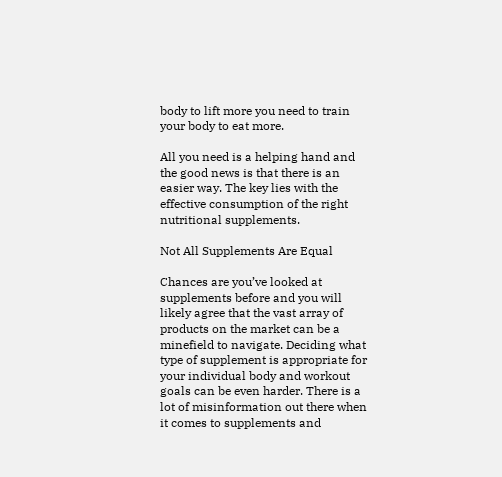body to lift more you need to train your body to eat more.

All you need is a helping hand and the good news is that there is an easier way. The key lies with the effective consumption of the right nutritional supplements.

Not All Supplements Are Equal

Chances are you’ve looked at supplements before and you will likely agree that the vast array of products on the market can be a minefield to navigate. Deciding what type of supplement is appropriate for your individual body and workout goals can be even harder. There is a lot of misinformation out there when it comes to supplements and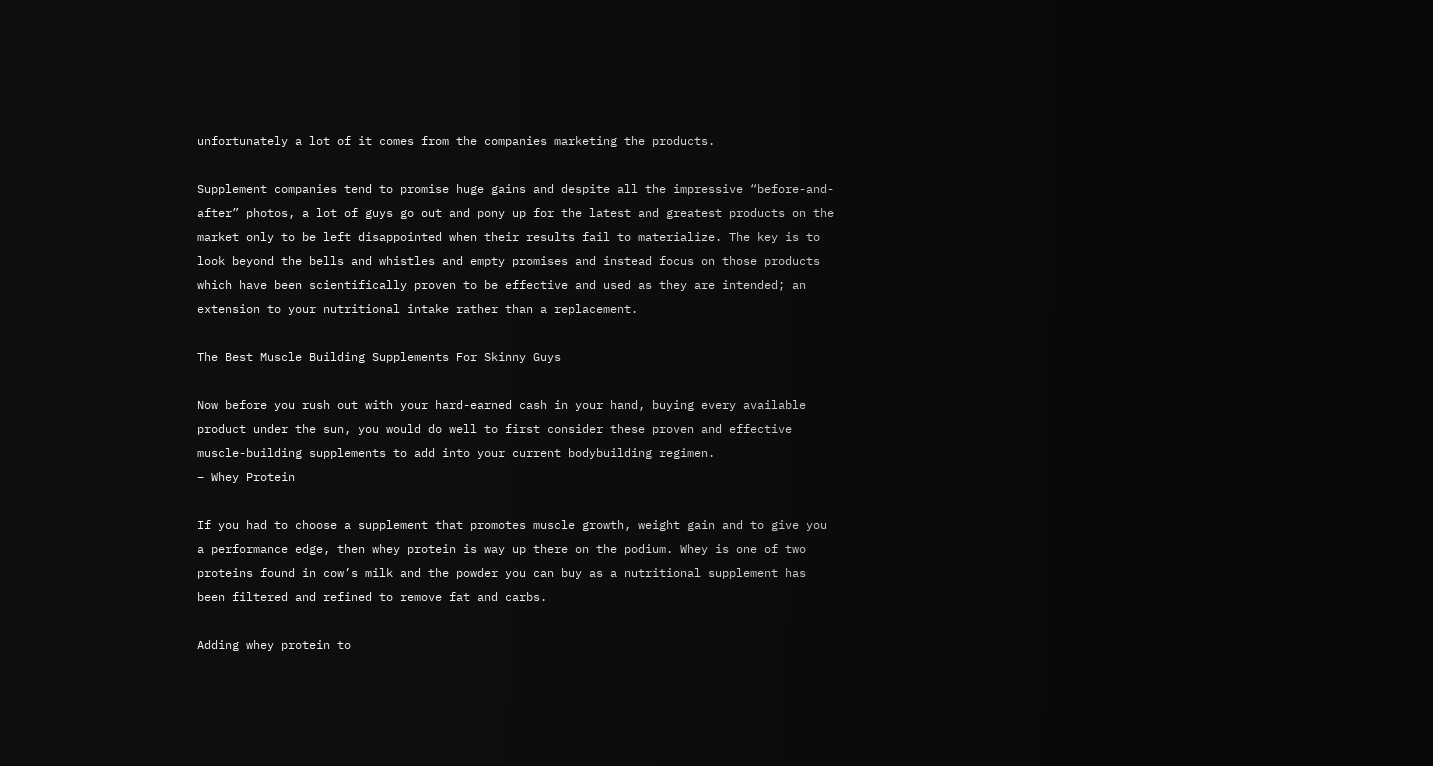unfortunately a lot of it comes from the companies marketing the products.

Supplement companies tend to promise huge gains and despite all the impressive “before-and-after” photos, a lot of guys go out and pony up for the latest and greatest products on the market only to be left disappointed when their results fail to materialize. The key is to look beyond the bells and whistles and empty promises and instead focus on those products which have been scientifically proven to be effective and used as they are intended; an extension to your nutritional intake rather than a replacement.

The Best Muscle Building Supplements For Skinny Guys

Now before you rush out with your hard-earned cash in your hand, buying every available product under the sun, you would do well to first consider these proven and effective muscle-building supplements to add into your current bodybuilding regimen.
– Whey Protein

If you had to choose a supplement that promotes muscle growth, weight gain and to give you a performance edge, then whey protein is way up there on the podium. Whey is one of two proteins found in cow’s milk and the powder you can buy as a nutritional supplement has been filtered and refined to remove fat and carbs.

Adding whey protein to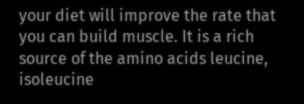your diet will improve the rate that you can build muscle. It is a rich source of the amino acids leucine, isoleucine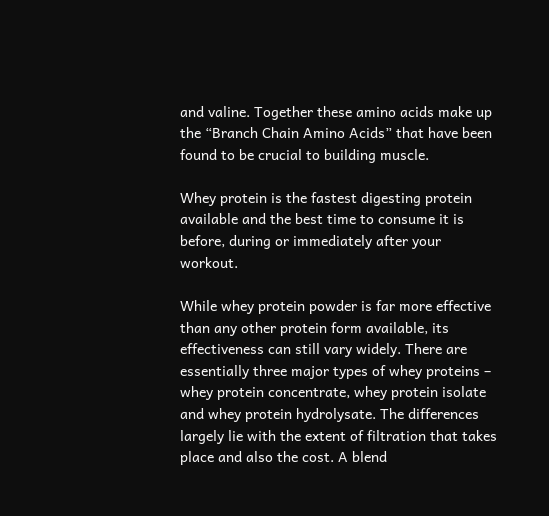and valine. Together these amino acids make up the “Branch Chain Amino Acids” that have been found to be crucial to building muscle.

Whey protein is the fastest digesting protein available and the best time to consume it is before, during or immediately after your workout.

While whey protein powder is far more effective than any other protein form available, its effectiveness can still vary widely. There are essentially three major types of whey proteins – whey protein concentrate, whey protein isolate and whey protein hydrolysate. The differences largely lie with the extent of filtration that takes place and also the cost. A blend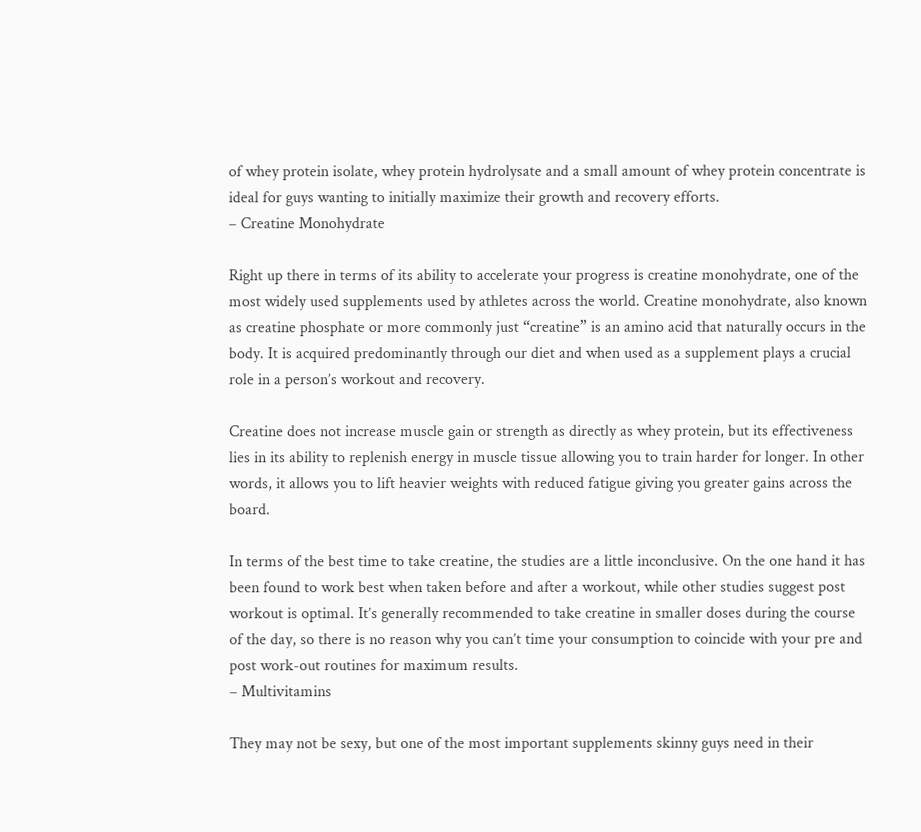of whey protein isolate, whey protein hydrolysate and a small amount of whey protein concentrate is ideal for guys wanting to initially maximize their growth and recovery efforts.
– Creatine Monohydrate

Right up there in terms of its ability to accelerate your progress is creatine monohydrate, one of the most widely used supplements used by athletes across the world. Creatine monohydrate, also known as creatine phosphate or more commonly just “creatine” is an amino acid that naturally occurs in the body. It is acquired predominantly through our diet and when used as a supplement plays a crucial role in a person’s workout and recovery.

Creatine does not increase muscle gain or strength as directly as whey protein, but its effectiveness lies in its ability to replenish energy in muscle tissue allowing you to train harder for longer. In other words, it allows you to lift heavier weights with reduced fatigue giving you greater gains across the board.

In terms of the best time to take creatine, the studies are a little inconclusive. On the one hand it has been found to work best when taken before and after a workout, while other studies suggest post workout is optimal. It’s generally recommended to take creatine in smaller doses during the course of the day, so there is no reason why you can’t time your consumption to coincide with your pre and post work-out routines for maximum results.
– Multivitamins

They may not be sexy, but one of the most important supplements skinny guys need in their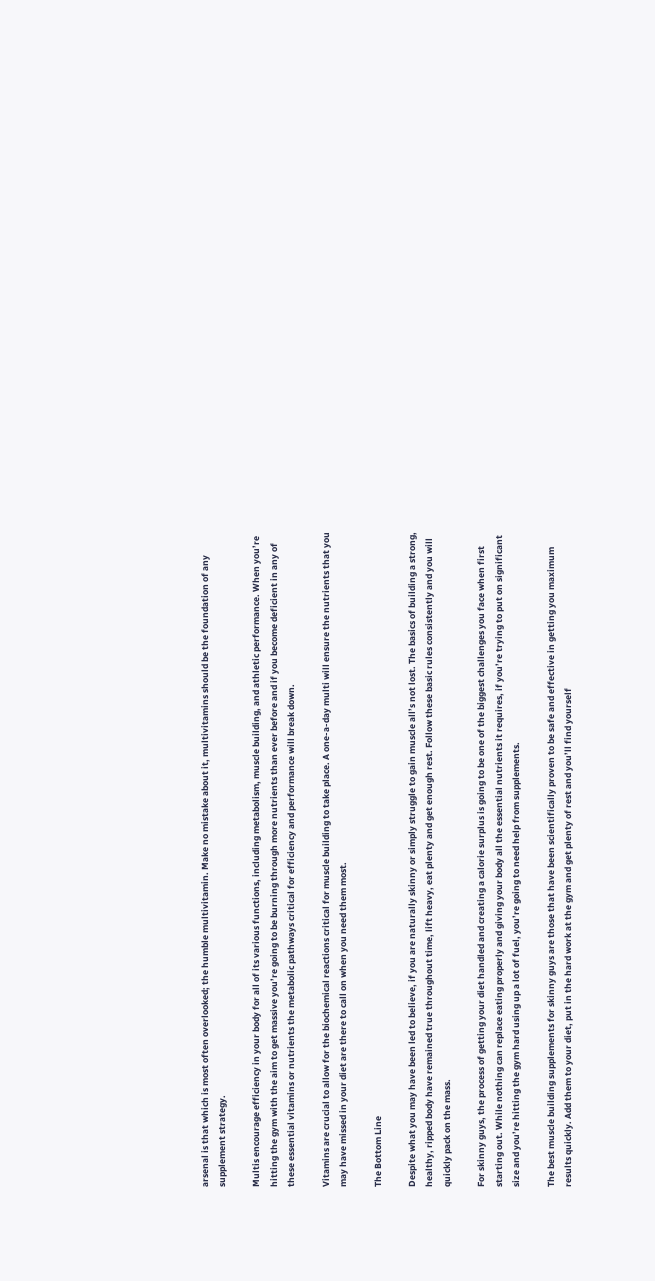arsenal is that which is most often overlooked; the humble multivitamin. Make no mistake about it, multivitamins should be the foundation of any supplement strategy.

Multis encourage efficiency in your body for all of its various functions, including metabolism, muscle building, and athletic performance. When you’re hitting the gym with the aim to get massive you’re going to be burning through more nutrients than ever before and if you become deficient in any of these essential vitamins or nutrients the metabolic pathways critical for efficiency and performance will break down.

Vitamins are crucial to allow for the biochemical reactions critical for muscle building to take place. A one-a-day multi will ensure the nutrients that you may have missed in your diet are there to call on when you need them most.

The Bottom Line

Despite what you may have been led to believe, if you are naturally skinny or simply struggle to gain muscle all’s not lost. The basics of building a strong, healthy, ripped body have remained true throughout time, lift heavy, eat plenty and get enough rest. Follow these basic rules consistently and you will quickly pack on the mass.

For skinny guys, the process of getting your diet handled and creating a calorie surplus is going to be one of the biggest challenges you face when first starting out. While nothing can replace eating properly and giving your body all the essential nutrients it requires, if you’re trying to put on significant size and you’re hitting the gym hard using up a lot of fuel, you’re going to need help from supplements.

The best muscle building supplements for skinny guys are those that have been scientifically proven to be safe and effective in getting you maximum results quickly. Add them to your diet, put in the hard work at the gym and get plenty of rest and you’ll find yourself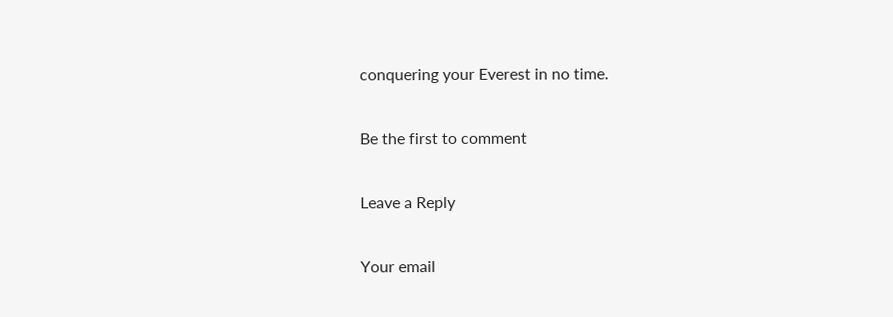conquering your Everest in no time.

Be the first to comment

Leave a Reply

Your email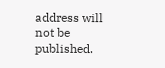address will not be published.